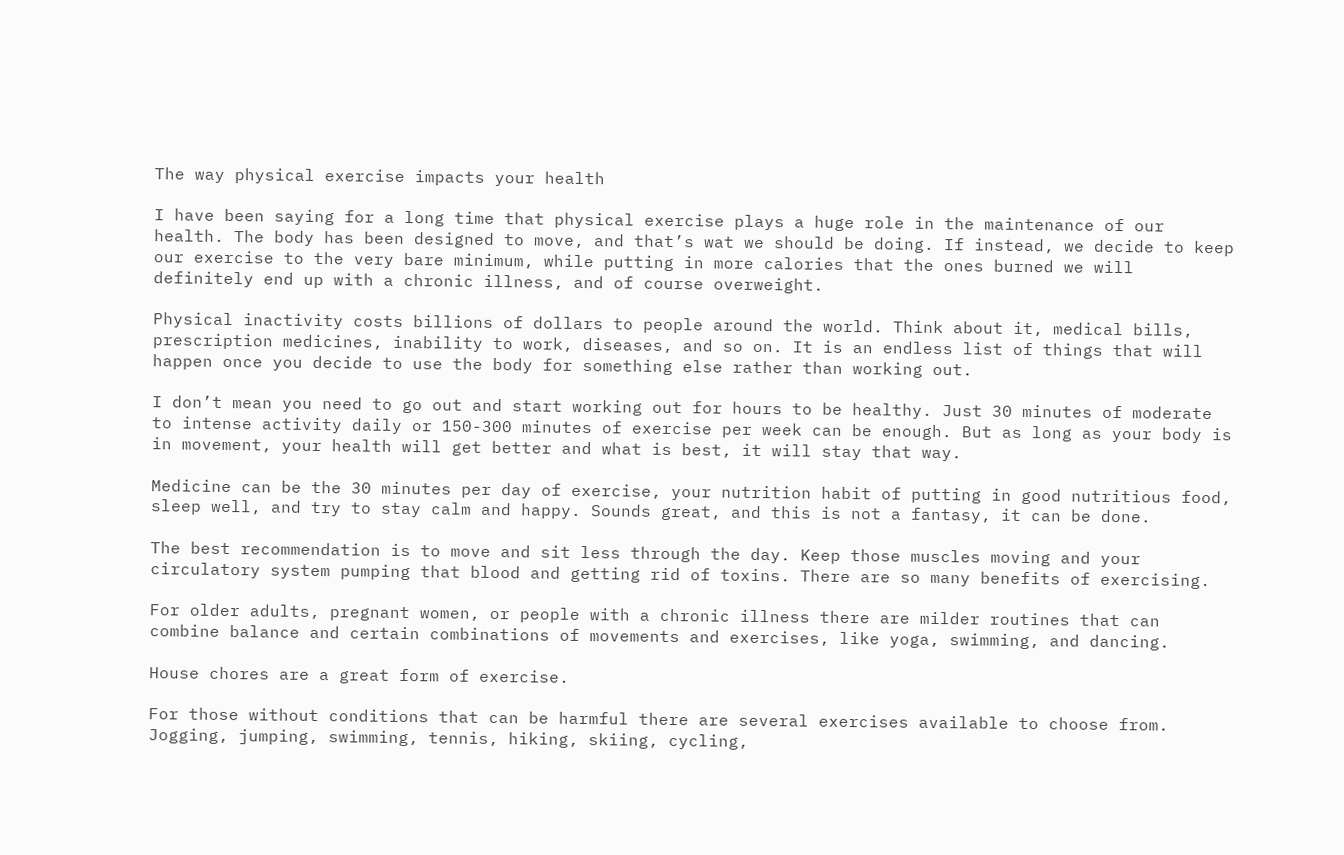The way physical exercise impacts your health

I have been saying for a long time that physical exercise plays a huge role in the maintenance of our health. The body has been designed to move, and that’s wat we should be doing. If instead, we decide to keep our exercise to the very bare minimum, while putting in more calories that the ones burned we will definitely end up with a chronic illness, and of course overweight.

Physical inactivity costs billions of dollars to people around the world. Think about it, medical bills, prescription medicines, inability to work, diseases, and so on. It is an endless list of things that will happen once you decide to use the body for something else rather than working out.

I don’t mean you need to go out and start working out for hours to be healthy. Just 30 minutes of moderate to intense activity daily or 150-300 minutes of exercise per week can be enough. But as long as your body is in movement, your health will get better and what is best, it will stay that way.

Medicine can be the 30 minutes per day of exercise, your nutrition habit of putting in good nutritious food, sleep well, and try to stay calm and happy. Sounds great, and this is not a fantasy, it can be done.

The best recommendation is to move and sit less through the day. Keep those muscles moving and your circulatory system pumping that blood and getting rid of toxins. There are so many benefits of exercising.

For older adults, pregnant women, or people with a chronic illness there are milder routines that can combine balance and certain combinations of movements and exercises, like yoga, swimming, and dancing.

House chores are a great form of exercise.

For those without conditions that can be harmful there are several exercises available to choose from. Jogging, jumping, swimming, tennis, hiking, skiing, cycling,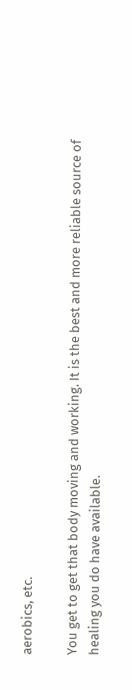aerobics, etc.

You get to get that body moving and working. It is the best and more reliable source of healing you do have available.